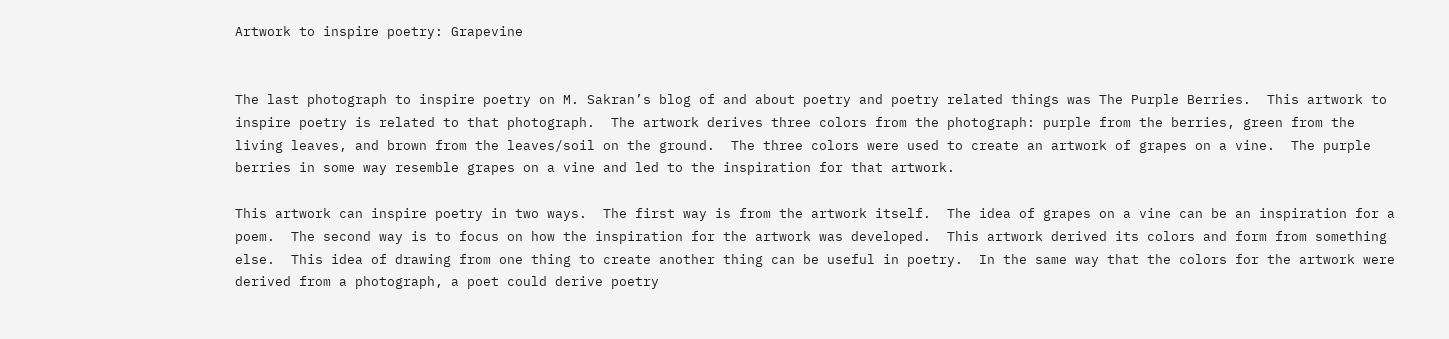Artwork to inspire poetry: Grapevine


The last photograph to inspire poetry on M. Sakran’s blog of and about poetry and poetry related things was The Purple Berries.  This artwork to inspire poetry is related to that photograph.  The artwork derives three colors from the photograph: purple from the berries, green from the living leaves, and brown from the leaves/soil on the ground.  The three colors were used to create an artwork of grapes on a vine.  The purple berries in some way resemble grapes on a vine and led to the inspiration for that artwork.

This artwork can inspire poetry in two ways.  The first way is from the artwork itself.  The idea of grapes on a vine can be an inspiration for a poem.  The second way is to focus on how the inspiration for the artwork was developed.  This artwork derived its colors and form from something else.  This idea of drawing from one thing to create another thing can be useful in poetry.  In the same way that the colors for the artwork were derived from a photograph, a poet could derive poetry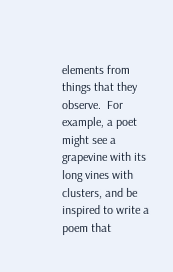elements from things that they observe.  For example, a poet might see a grapevine with its long vines with clusters, and be inspired to write a poem that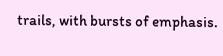trails, with bursts of emphasis.